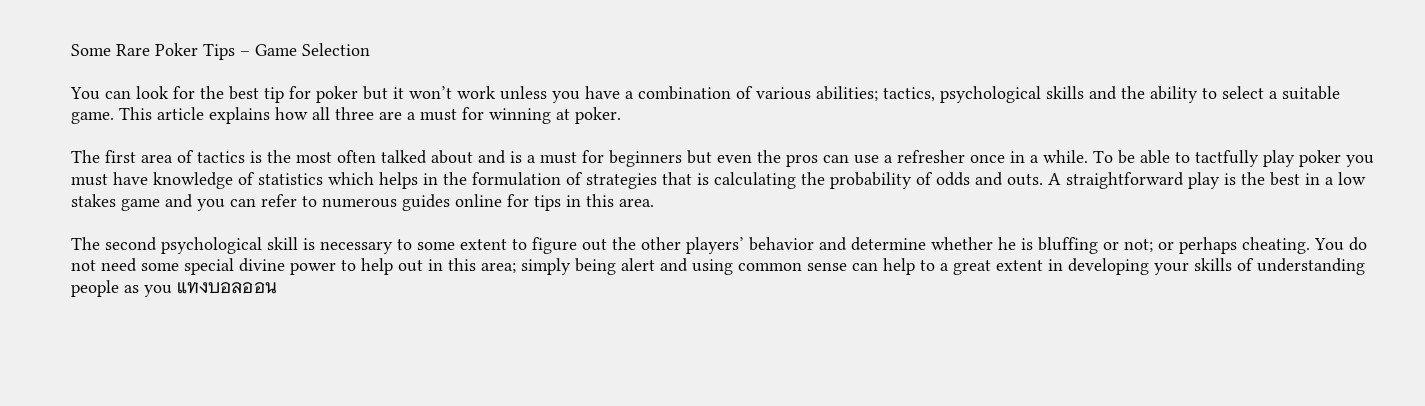Some Rare Poker Tips – Game Selection

You can look for the best tip for poker but it won’t work unless you have a combination of various abilities; tactics, psychological skills and the ability to select a suitable game. This article explains how all three are a must for winning at poker.

The first area of tactics is the most often talked about and is a must for beginners but even the pros can use a refresher once in a while. To be able to tactfully play poker you must have knowledge of statistics which helps in the formulation of strategies that is calculating the probability of odds and outs. A straightforward play is the best in a low stakes game and you can refer to numerous guides online for tips in this area.

The second psychological skill is necessary to some extent to figure out the other players’ behavior and determine whether he is bluffing or not; or perhaps cheating. You do not need some special divine power to help out in this area; simply being alert and using common sense can help to a great extent in developing your skills of understanding people as you แทงบอลออน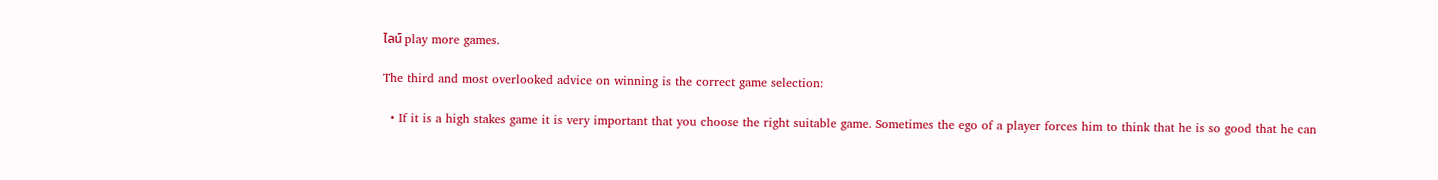ไลน์ play more games.

The third and most overlooked advice on winning is the correct game selection:

  • If it is a high stakes game it is very important that you choose the right suitable game. Sometimes the ego of a player forces him to think that he is so good that he can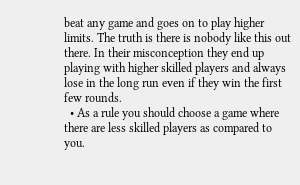beat any game and goes on to play higher limits. The truth is there is nobody like this out there. In their misconception they end up playing with higher skilled players and always lose in the long run even if they win the first few rounds.
  • As a rule you should choose a game where there are less skilled players as compared to you.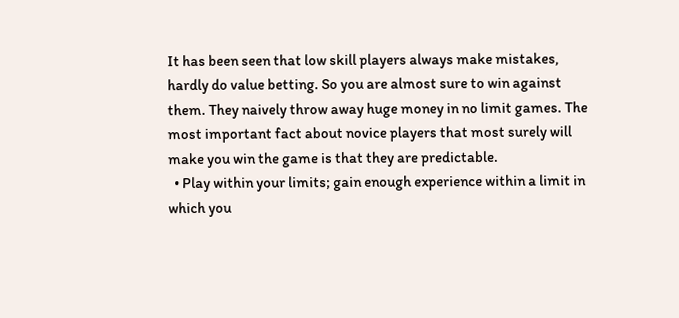It has been seen that low skill players always make mistakes, hardly do value betting. So you are almost sure to win against them. They naively throw away huge money in no limit games. The most important fact about novice players that most surely will make you win the game is that they are predictable.
  • Play within your limits; gain enough experience within a limit in which you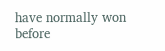have normally won before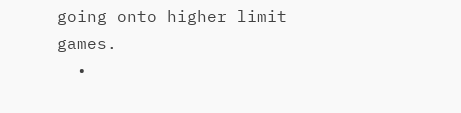going onto higher limit games.
  •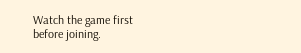Watch the game first before joining.